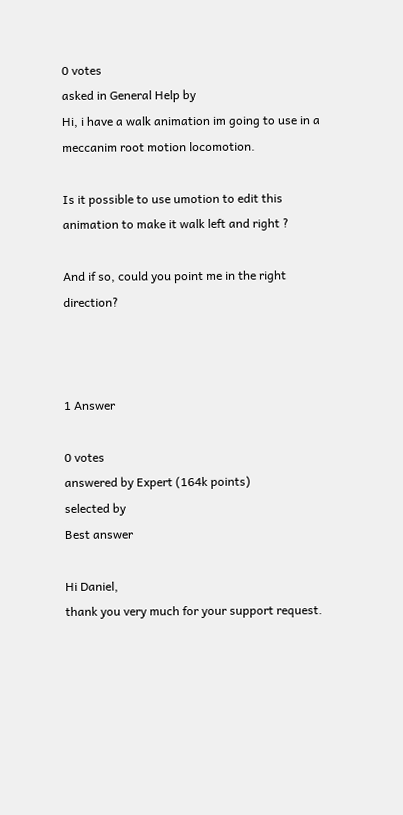0 votes
asked in General Help by
Hi, i have a walk animation im going to use in a meccanim root motion locomotion.

Is it possible to use umotion to edit this animation to make it walk left and right ?

And if so, could you point me in the right direction?



1 Answer

0 votes
answered by Expert (164k points)
selected by
Best answer

Hi Daniel,
thank you very much for your support request.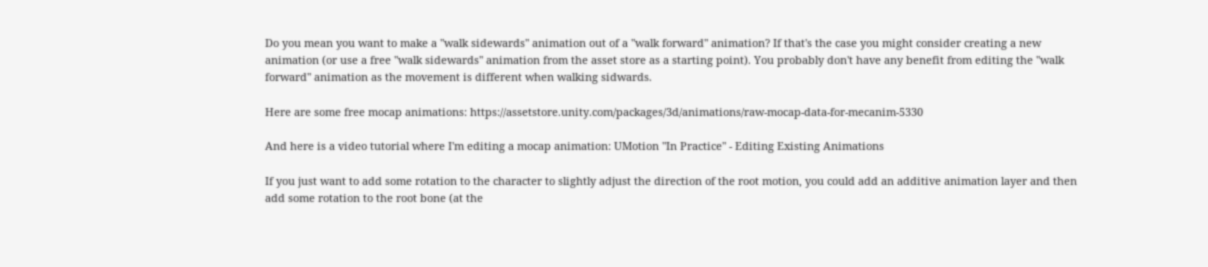Do you mean you want to make a "walk sidewards" animation out of a "walk forward" animation? If that's the case you might consider creating a new animation (or use a free "walk sidewards" animation from the asset store as a starting point). You probably don't have any benefit from editing the "walk forward" animation as the movement is different when walking sidwards.

Here are some free mocap animations: https://assetstore.unity.com/packages/3d/animations/raw-mocap-data-for-mecanim-5330

And here is a video tutorial where I'm editing a mocap animation: UMotion "In Practice" - Editing Existing Animations

If you just want to add some rotation to the character to slightly adjust the direction of the root motion, you could add an additive animation layer and then add some rotation to the root bone (at the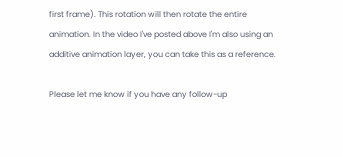first frame). This rotation will then rotate the entire animation. In the video I've posted above I'm also using an additive animation layer, you can take this as a reference.

Please let me know if you have any follow-up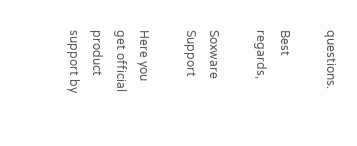questions.

Best regards,

Soxware Support

Here you get official product support by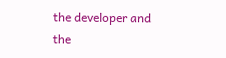the developer and the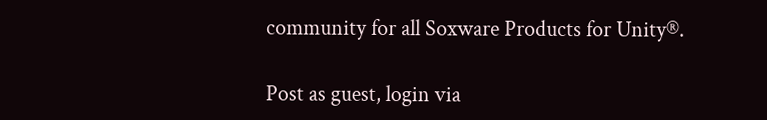community for all Soxware Products for Unity®.

Post as guest, login via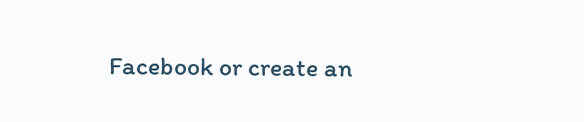Facebook or create an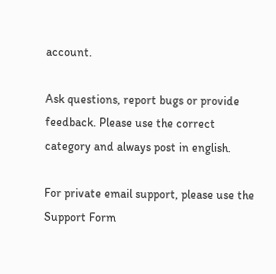account.

Ask questions, report bugs or provide feedback. Please use the correct category and always post in english.

For private email support, please use the Support Form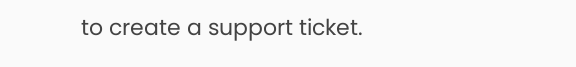to create a support ticket.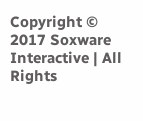Copyright © 2017 Soxware Interactive | All Rights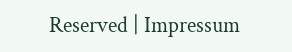Reserved | Impressum